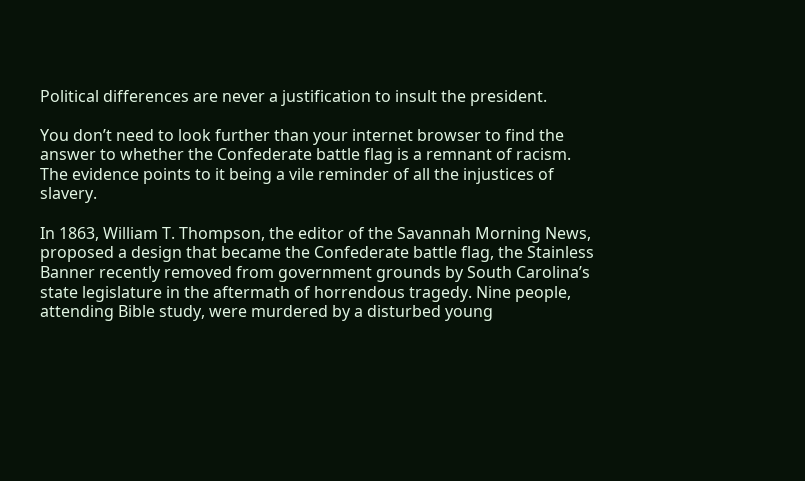Political differences are never a justification to insult the president.

You don’t need to look further than your internet browser to find the answer to whether the Confederate battle flag is a remnant of racism. The evidence points to it being a vile reminder of all the injustices of slavery.

In 1863, William T. Thompson, the editor of the Savannah Morning News, proposed a design that became the Confederate battle flag, the Stainless Banner recently removed from government grounds by South Carolina’s state legislature in the aftermath of horrendous tragedy. Nine people, attending Bible study, were murdered by a disturbed young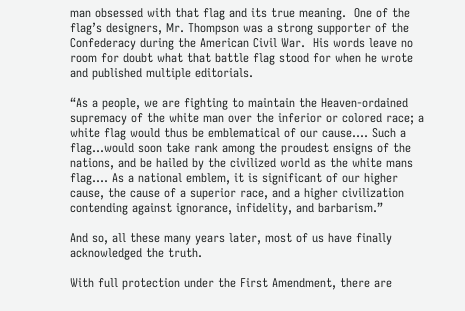man obsessed with that flag and its true meaning.  One of the flag’s designers, Mr. Thompson was a strong supporter of the Confederacy during the American Civil War.  His words leave no room for doubt what that battle flag stood for when he wrote and published multiple editorials.

“As a people, we are fighting to maintain the Heaven-ordained supremacy of the white man over the inferior or colored race; a white flag would thus be emblematical of our cause.… Such a flag…would soon take rank among the proudest ensigns of the nations, and be hailed by the civilized world as the white mans flag.… As a national emblem, it is significant of our higher cause, the cause of a superior race, and a higher civilization contending against ignorance, infidelity, and barbarism.”

And so, all these many years later, most of us have finally acknowledged the truth.

With full protection under the First Amendment, there are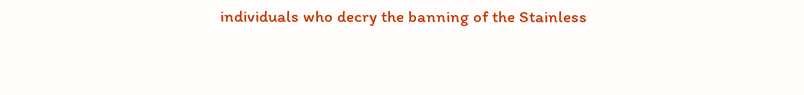individuals who decry the banning of the Stainless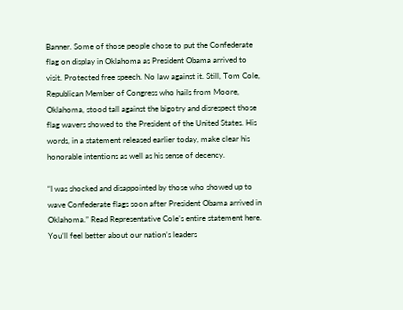Banner. Some of those people chose to put the Confederate flag on display in Oklahoma as President Obama arrived to visit. Protected free speech. No law against it. Still, Tom Cole, Republican Member of Congress who hails from Moore, Oklahoma, stood tall against the bigotry and disrespect those flag wavers showed to the President of the United States. His words, in a statement released earlier today, make clear his honorable intentions as well as his sense of decency.

“I was shocked and disappointed by those who showed up to wave Confederate flags soon after President Obama arrived in Oklahoma.” Read Representative Cole’s entire statement here.  You’ll feel better about our nation’s leaders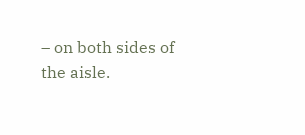– on both sides of the aisle.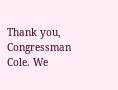Thank you, Congressman Cole. We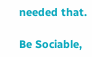needed that.

Be Sociable,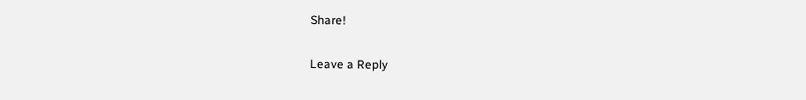Share!

Leave a Reply